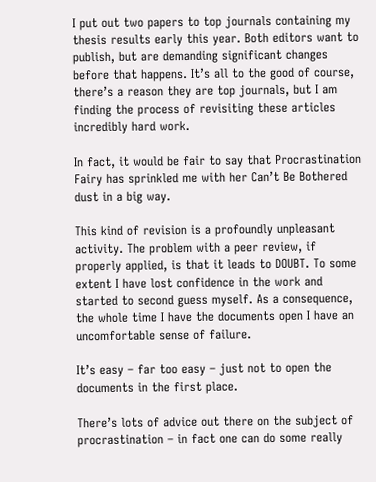I put out two papers to top journals containing my thesis results early this year. Both editors want to publish, but are demanding significant changes before that happens. It’s all to the good of course, there’s a reason they are top journals, but I am finding the process of revisiting these articles incredibly hard work.

In fact, it would be fair to say that Procrastination Fairy has sprinkled me with her Can’t Be Bothered dust in a big way.

This kind of revision is a profoundly unpleasant activity. The problem with a peer review, if properly applied, is that it leads to DOUBT. To some extent I have lost confidence in the work and started to second guess myself. As a consequence, the whole time I have the documents open I have an uncomfortable sense of failure.

It’s easy – far too easy – just not to open the documents in the first place.

There’s lots of advice out there on the subject of procrastination – in fact one can do some really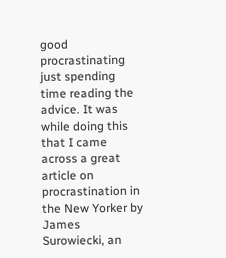good procrastinating just spending time reading the advice. It was while doing this that I came across a great article on procrastination in the New Yorker by James Surowiecki, an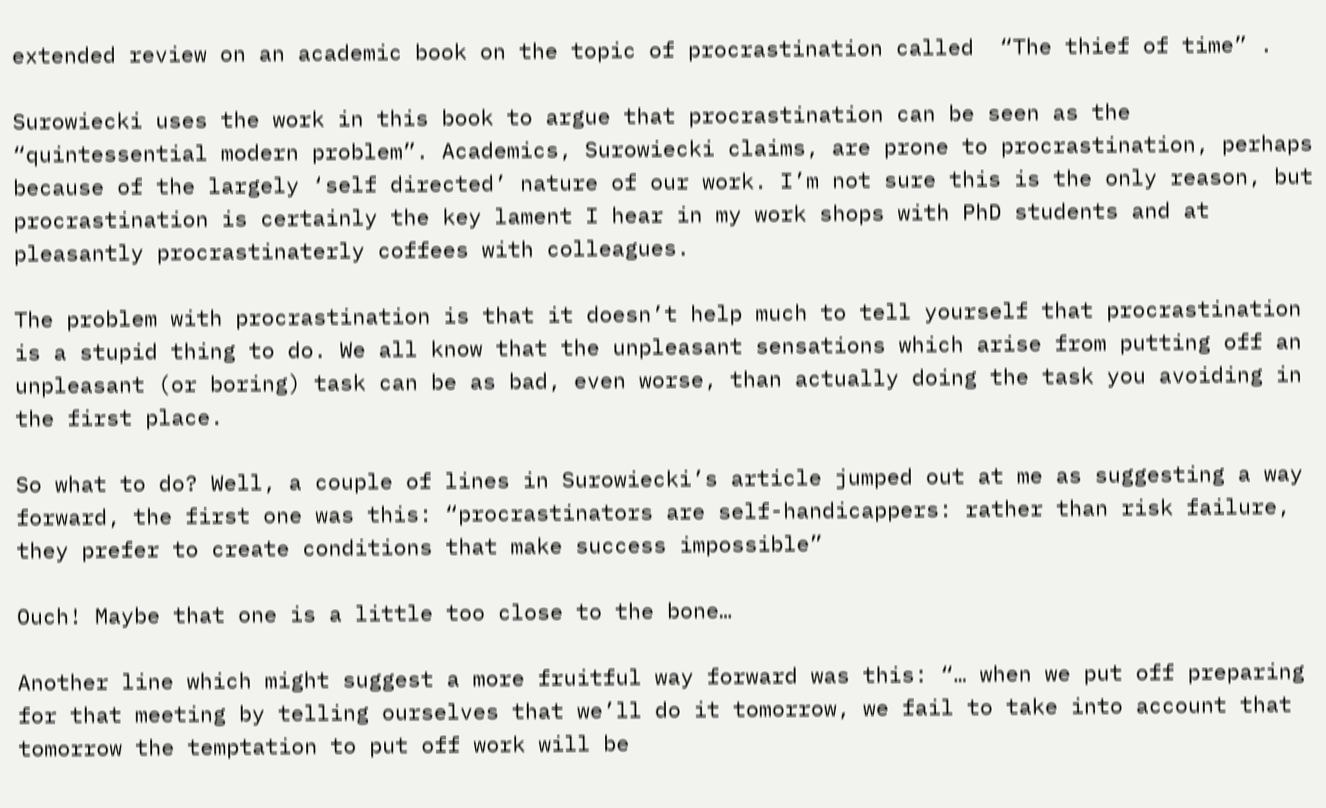extended review on an academic book on the topic of procrastination called  “The thief of time” .

Surowiecki uses the work in this book to argue that procrastination can be seen as the “quintessential modern problem”. Academics, Surowiecki claims, are prone to procrastination, perhaps because of the largely ‘self directed’ nature of our work. I’m not sure this is the only reason, but procrastination is certainly the key lament I hear in my work shops with PhD students and at pleasantly procrastinaterly coffees with colleagues.

The problem with procrastination is that it doesn’t help much to tell yourself that procrastination is a stupid thing to do. We all know that the unpleasant sensations which arise from putting off an unpleasant (or boring) task can be as bad, even worse, than actually doing the task you avoiding in the first place.

So what to do? Well, a couple of lines in Surowiecki’s article jumped out at me as suggesting a way forward, the first one was this: “procrastinators are self-handicappers: rather than risk failure, they prefer to create conditions that make success impossible”

Ouch! Maybe that one is a little too close to the bone…

Another line which might suggest a more fruitful way forward was this: “… when we put off preparing for that meeting by telling ourselves that we’ll do it tomorrow, we fail to take into account that tomorrow the temptation to put off work will be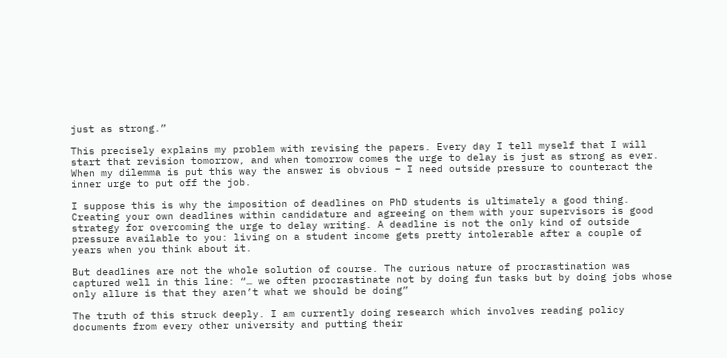just as strong.”

This precisely explains my problem with revising the papers. Every day I tell myself that I will start that revision tomorrow, and when tomorrow comes the urge to delay is just as strong as ever. When my dilemma is put this way the answer is obvious – I need outside pressure to counteract the inner urge to put off the job.

I suppose this is why the imposition of deadlines on PhD students is ultimately a good thing. Creating your own deadlines within candidature and agreeing on them with your supervisors is good strategy for overcoming the urge to delay writing. A deadline is not the only kind of outside pressure available to you: living on a student income gets pretty intolerable after a couple of years when you think about it.

But deadlines are not the whole solution of course. The curious nature of procrastination was captured well in this line: “… we often procrastinate not by doing fun tasks but by doing jobs whose only allure is that they aren’t what we should be doing”

The truth of this struck deeply. I am currently doing research which involves reading policy documents from every other university and putting their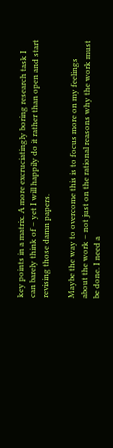key points in a matrix. A more excruciatingly boring research task I can barely think of – yet I will happily do it rather than open and start revising those damn papers.

Maybe the way to overcome this is to focus more on my feelings about the work – not just on the rational reasons why the work must be done. I need a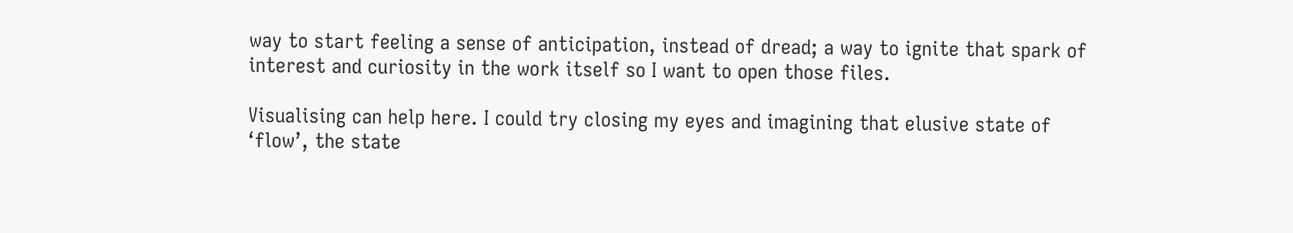way to start feeling a sense of anticipation, instead of dread; a way to ignite that spark of interest and curiosity in the work itself so I want to open those files.

Visualising can help here. I could try closing my eyes and imagining that elusive state of ‘flow’, the state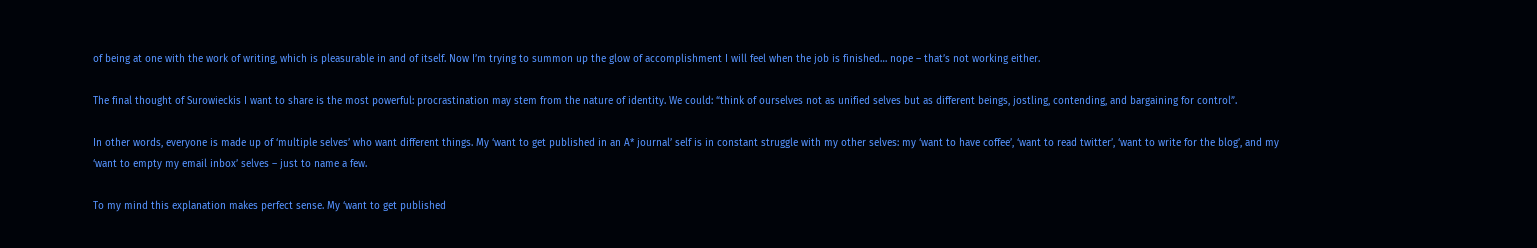of being at one with the work of writing, which is pleasurable in and of itself. Now I’m trying to summon up the glow of accomplishment I will feel when the job is finished… nope – that’s not working either.

The final thought of Surowieckis I want to share is the most powerful: procrastination may stem from the nature of identity. We could: “think of ourselves not as unified selves but as different beings, jostling, contending, and bargaining for control”.

In other words, everyone is made up of ‘multiple selves’ who want different things. My ‘want to get published in an A* journal’ self is in constant struggle with my other selves: my ‘want to have coffee’, ‘want to read twitter’, ‘want to write for the blog’, and my ‘want to empty my email inbox’ selves – just to name a few.

To my mind this explanation makes perfect sense. My ‘want to get published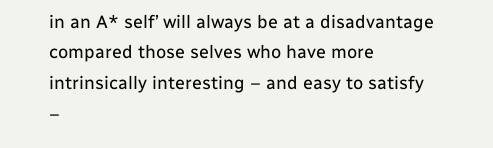in an A* self’ will always be at a disadvantage compared those selves who have more intrinsically interesting – and easy to satisfy –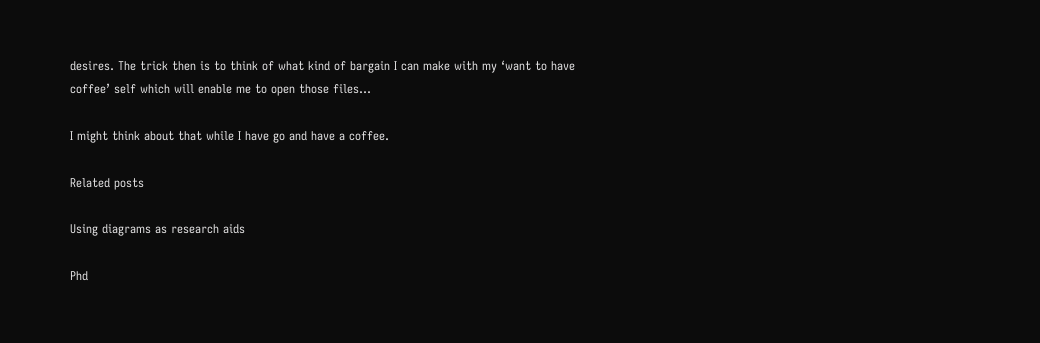desires. The trick then is to think of what kind of bargain I can make with my ‘want to have coffee’ self which will enable me to open those files…

I might think about that while I have go and have a coffee.

Related posts

Using diagrams as research aids

Phd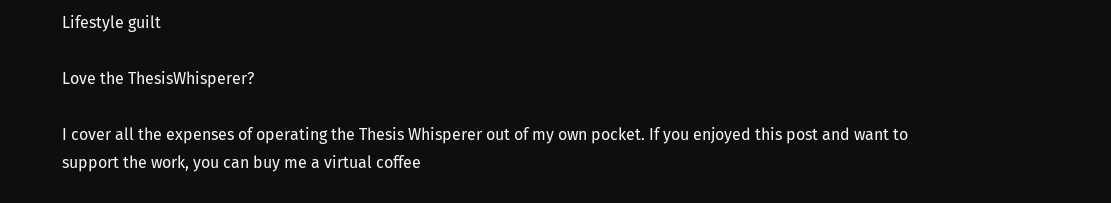Lifestyle guilt

Love the ThesisWhisperer?

I cover all the expenses of operating the Thesis Whisperer out of my own pocket. If you enjoyed this post and want to support the work, you can buy me a virtual coffee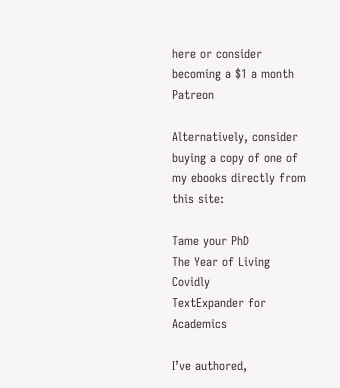here or consider becoming a $1 a month Patreon

Alternatively, consider buying a copy of one of my ebooks directly from this site:

Tame your PhD
The Year of Living Covidly
TextExpander for Academics

I’ve authored,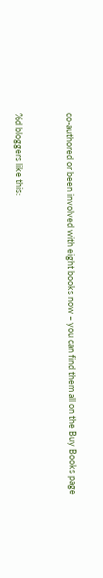co-authored or been involved with eight books now – you can find them all on the Buy Books page


%d bloggers like this: